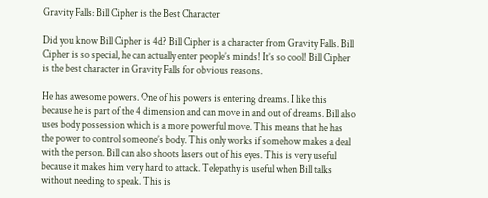Gravity Falls: Bill Cipher is the Best Character

Did you know Bill Cipher is 4d? Bill Cipher is a character from Gravity Falls. Bill Cipher is so special, he can actually enter people’s minds! It’s so cool! Bill Cipher is the best character in Gravity Falls for obvious reasons.

He has awesome powers. One of his powers is entering dreams. I like this because he is part of the 4 dimension and can move in and out of dreams. Bill also uses body possession which is a more powerful move. This means that he has the power to control someone’s body. This only works if somehow makes a deal with the person. Bill can also shoots lasers out of his eyes. This is very useful because it makes him very hard to attack. Telepathy is useful when Bill talks without needing to speak. This is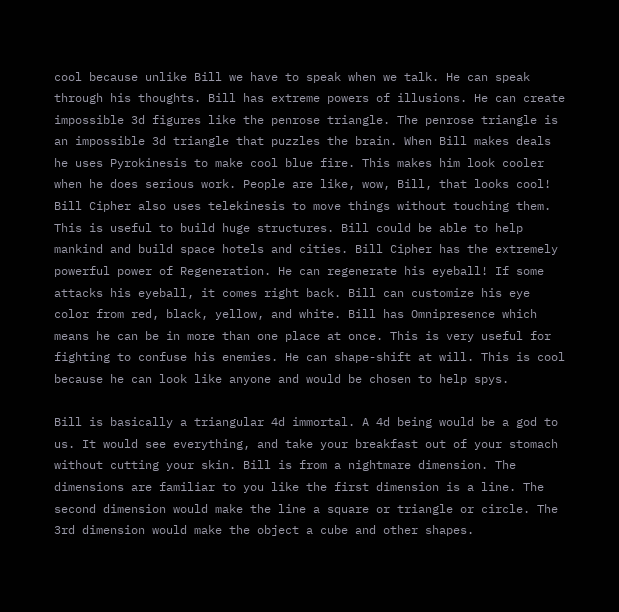cool because unlike Bill we have to speak when we talk. He can speak through his thoughts. Bill has extreme powers of illusions. He can create impossible 3d figures like the penrose triangle. The penrose triangle is an impossible 3d triangle that puzzles the brain. When Bill makes deals he uses Pyrokinesis to make cool blue fire. This makes him look cooler when he does serious work. People are like, wow, Bill, that looks cool! Bill Cipher also uses telekinesis to move things without touching them. This is useful to build huge structures. Bill could be able to help mankind and build space hotels and cities. Bill Cipher has the extremely powerful power of Regeneration. He can regenerate his eyeball! If some attacks his eyeball, it comes right back. Bill can customize his eye color from red, black, yellow, and white. Bill has Omnipresence which means he can be in more than one place at once. This is very useful for fighting to confuse his enemies. He can shape-shift at will. This is cool because he can look like anyone and would be chosen to help spys.

Bill is basically a triangular 4d immortal. A 4d being would be a god to us. It would see everything, and take your breakfast out of your stomach without cutting your skin. Bill is from a nightmare dimension. The dimensions are familiar to you like the first dimension is a line. The second dimension would make the line a square or triangle or circle. The 3rd dimension would make the object a cube and other shapes.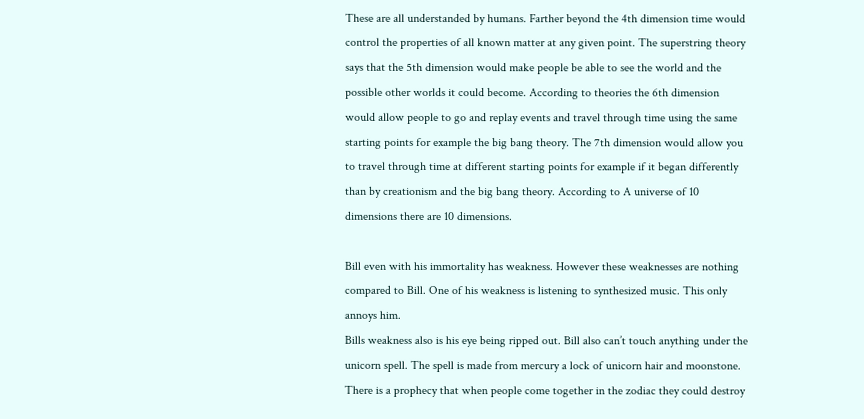These are all understanded by humans. Farther beyond the 4th dimension time would control the properties of all known matter at any given point. The superstring theory says that the 5th dimension would make people be able to see the world and the possible other worlds it could become. According to theories the 6th dimension would allow people to go and replay events and travel through time using the same starting points for example the big bang theory. The 7th dimension would allow you to travel through time at different starting points for example if it began differently than by creationism and the big bang theory. According to A universe of 10 dimensions there are 10 dimensions.

Bill even with his immortality has weakness. However these weaknesses are nothing compared to Bill. One of his weakness is listening to synthesized music. This only annoys him.
Bills weakness also is his eye being ripped out. Bill also can’t touch anything under the unicorn spell. The spell is made from mercury a lock of unicorn hair and moonstone. There is a prophecy that when people come together in the zodiac they could destroy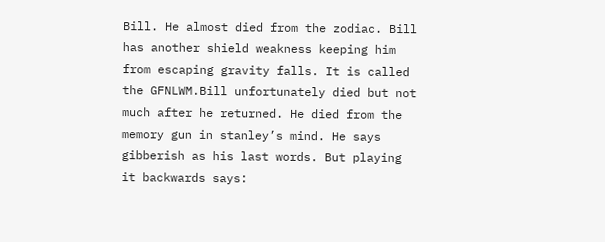Bill. He almost died from the zodiac. Bill has another shield weakness keeping him from escaping gravity falls. It is called the GFNLWM.Bill unfortunately died but not much after he returned. He died from the memory gun in stanley’s mind. He says gibberish as his last words. But playing it backwards says: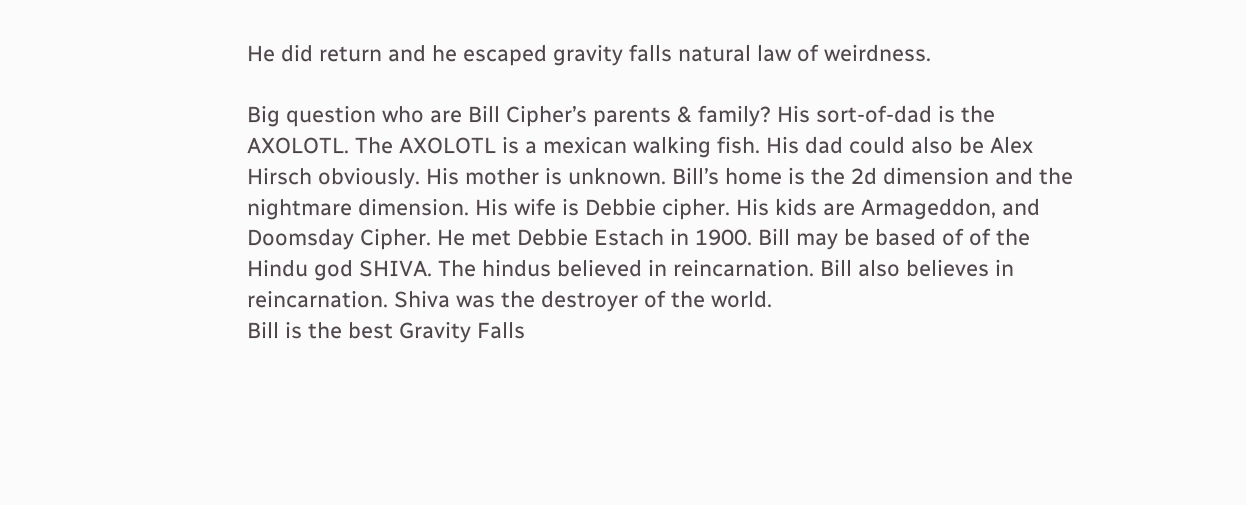He did return and he escaped gravity falls natural law of weirdness.

Big question who are Bill Cipher’s parents & family? His sort-of-dad is the AXOLOTL. The AXOLOTL is a mexican walking fish. His dad could also be Alex Hirsch obviously. His mother is unknown. Bill’s home is the 2d dimension and the nightmare dimension. His wife is Debbie cipher. His kids are Armageddon, and Doomsday Cipher. He met Debbie Estach in 1900. Bill may be based of of the Hindu god SHIVA. The hindus believed in reincarnation. Bill also believes in reincarnation. Shiva was the destroyer of the world.
Bill is the best Gravity Falls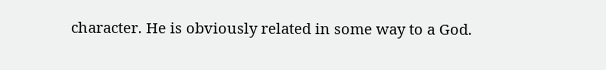character. He is obviously related in some way to a God.